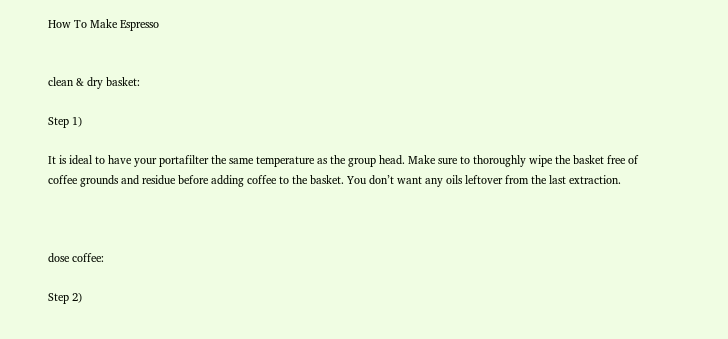How To Make Espresso


clean & dry basket:

Step 1)

It is ideal to have your portafilter the same temperature as the group head. Make sure to thoroughly wipe the basket free of coffee grounds and residue before adding coffee to the basket. You don’t want any oils leftover from the last extraction.



dose coffee:

Step 2)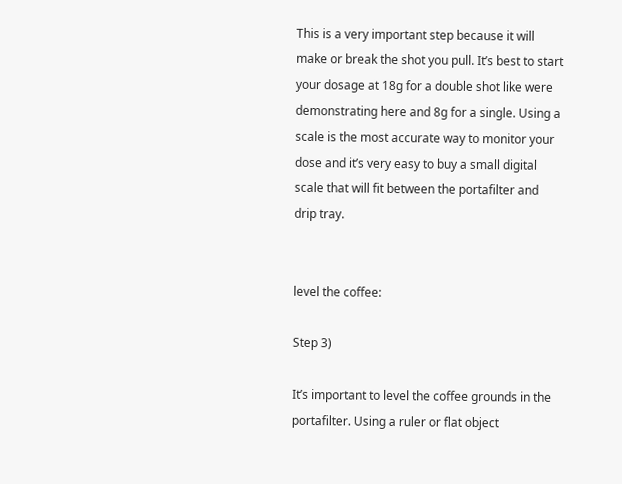This is a very important step because it will make or break the shot you pull. It’s best to start your dosage at 18g for a double shot like were demonstrating here and 8g for a single. Using a scale is the most accurate way to monitor your dose and it’s very easy to buy a small digital scale that will fit between the portafilter and drip tray.


level the coffee:

Step 3)

It’s important to level the coffee grounds in the portafilter. Using a ruler or flat object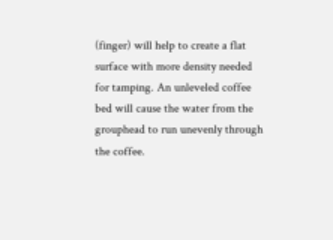(finger) will help to create a flat surface with more density needed for tamping. An unleveled coffee bed will cause the water from the grouphead to run unevenly through the coffee.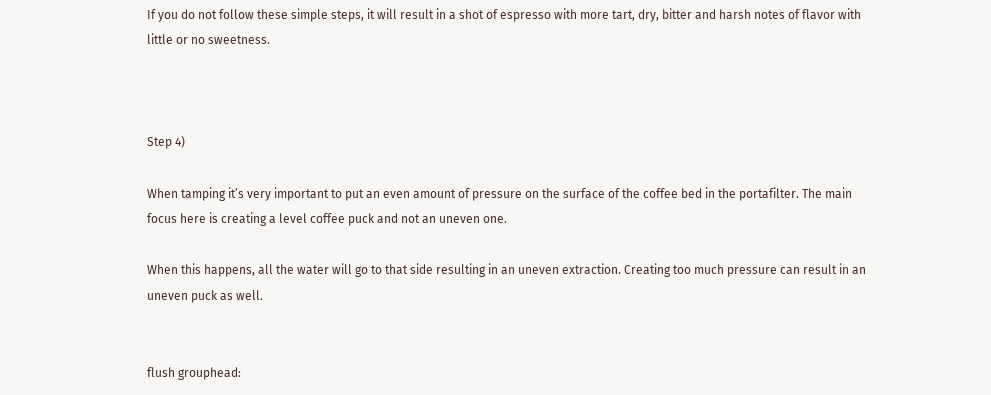If you do not follow these simple steps, it will result in a shot of espresso with more tart, dry, bitter and harsh notes of flavor with little or no sweetness.



Step 4)

When tamping it’s very important to put an even amount of pressure on the surface of the coffee bed in the portafilter. The main focus here is creating a level coffee puck and not an uneven one.

When this happens, all the water will go to that side resulting in an uneven extraction. Creating too much pressure can result in an uneven puck as well.


flush grouphead: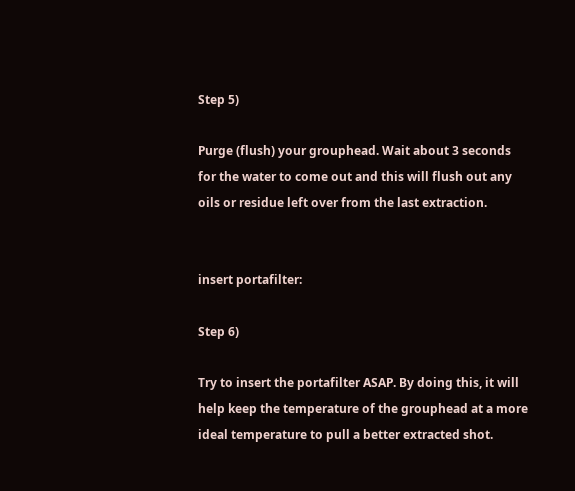Step 5)

Purge (flush) your grouphead. Wait about 3 seconds for the water to come out and this will flush out any oils or residue left over from the last extraction.


insert portafilter:

Step 6)

Try to insert the portafilter ASAP. By doing this, it will help keep the temperature of the grouphead at a more ideal temperature to pull a better extracted shot.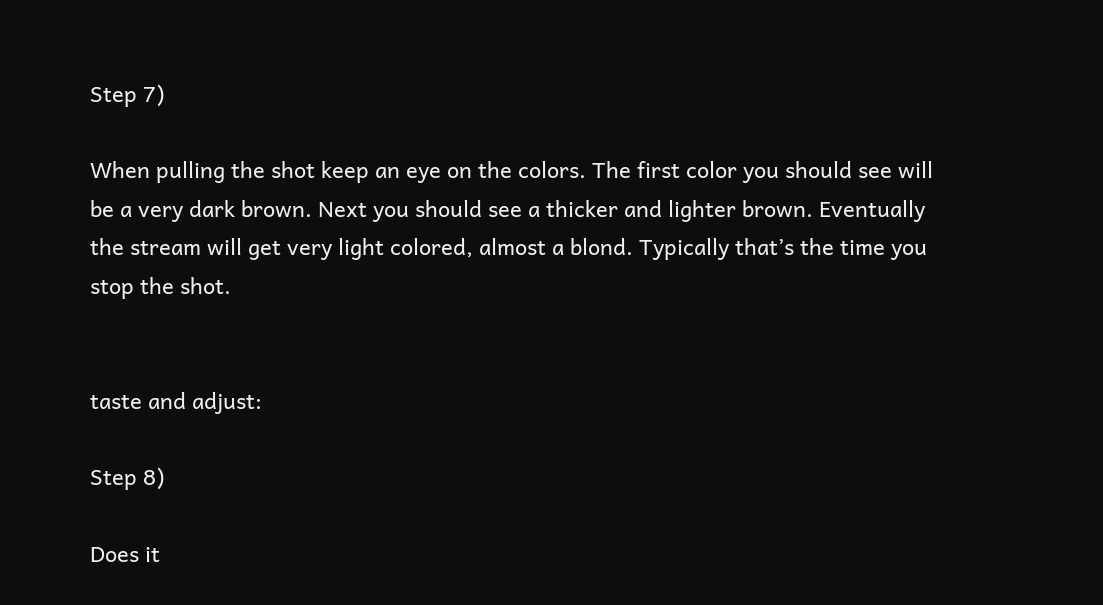Step 7)

When pulling the shot keep an eye on the colors. The first color you should see will be a very dark brown. Next you should see a thicker and lighter brown. Eventually the stream will get very light colored, almost a blond. Typically that’s the time you stop the shot.


taste and adjust:

Step 8)

Does it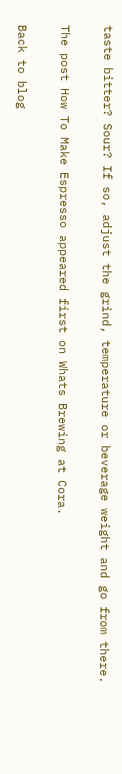taste bitter? Sour? If so, adjust the grind, temperature or beverage weight and go from there.

The post How To Make Espresso appeared first on Whats Brewing at Cora.

Back to blog